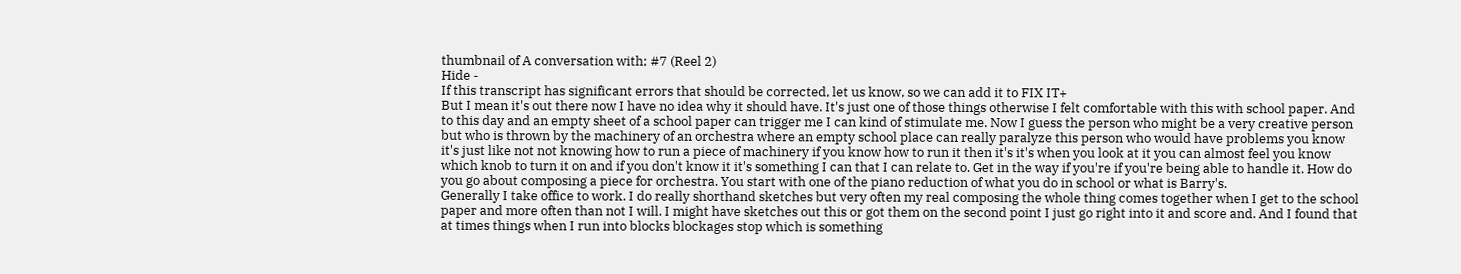thumbnail of A conversation with; #7 (Reel 2)
Hide -
If this transcript has significant errors that should be corrected, let us know, so we can add it to FIX IT+
But I mean it's out there now I have no idea why it should have. It's just one of those things otherwise I felt comfortable with this with school paper. And to this day and an empty sheet of a school paper can trigger me I can kind of stimulate me. Now I guess the person who might be a very creative person but who is thrown by the machinery of an orchestra where an empty school place can really paralyze this person who would have problems you know it's just like not not knowing how to run a piece of machinery if you know how to run it then it's it's when you look at it you can almost feel you know which knob to turn it on and if you don't know it it's something I can that I can relate to. Get in the way if you're if you're being able to handle it. How do you go about composing a piece for orchestra. You start with one of the piano reduction of what you do in school or what is Barry's.
Generally I take office to work. I do really shorthand sketches but very often my real composing the whole thing comes together when I get to the school paper and more often than not I will. I might have sketches out this or got them on the second point I just go right into it and score and. And I found that at times things when I run into blocks blockages stop which is something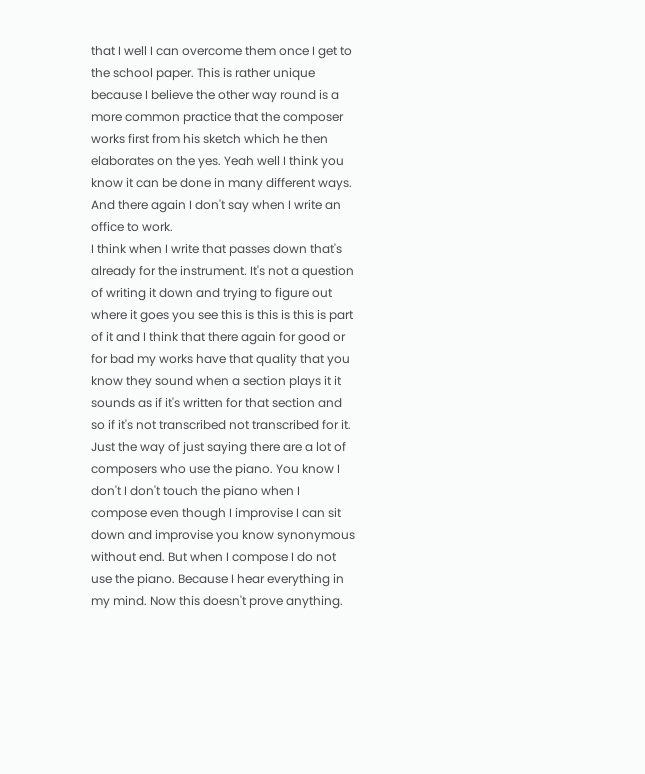that I well I can overcome them once I get to the school paper. This is rather unique because I believe the other way round is a more common practice that the composer works first from his sketch which he then elaborates on the yes. Yeah well I think you know it can be done in many different ways. And there again I don't say when I write an office to work.
I think when I write that passes down that's already for the instrument. It's not a question of writing it down and trying to figure out where it goes you see this is this is this is part of it and I think that there again for good or for bad my works have that quality that you know they sound when a section plays it it sounds as if it's written for that section and so if it's not transcribed not transcribed for it. Just the way of just saying there are a lot of composers who use the piano. You know I don't I don't touch the piano when I compose even though I improvise I can sit down and improvise you know synonymous without end. But when I compose I do not use the piano. Because I hear everything in my mind. Now this doesn't prove anything.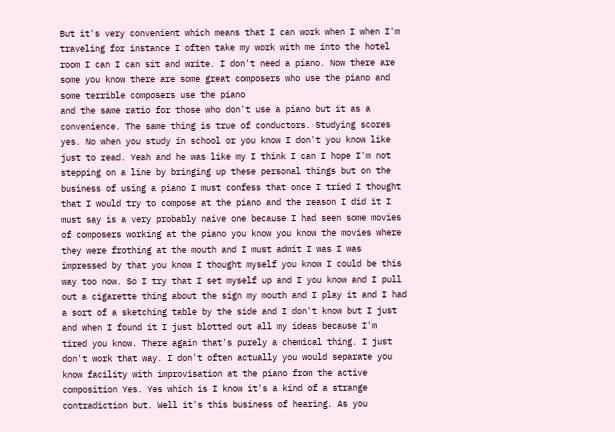But it's very convenient which means that I can work when I when I'm traveling for instance I often take my work with me into the hotel room I can I can sit and write. I don't need a piano. Now there are some you know there are some great composers who use the piano and some terrible composers use the piano
and the same ratio for those who don't use a piano but it as a convenience. The same thing is true of conductors. Studying scores yes. No when you study in school or you know I don't you know like just to read. Yeah and he was like my I think I can I hope I'm not stepping on a line by bringing up these personal things but on the business of using a piano I must confess that once I tried I thought that I would try to compose at the piano and the reason I did it I must say is a very probably naive one because I had seen some movies of composers working at the piano you know you know the movies where they were frothing at the mouth and I must admit I was I was impressed by that you know I thought myself you know I could be this way too now. So I try that I set myself up and I you know and I pull out a cigarette thing about the sign my mouth and I play it and I had a sort of a sketching table by the side and I don't know but I just and when I found it I just blotted out all my ideas because I'm
tired you know. There again that's purely a chemical thing. I just don't work that way. I don't often actually you would separate you know facility with improvisation at the piano from the active composition Yes. Yes which is I know it's a kind of a strange contradiction but. Well it's this business of hearing. As you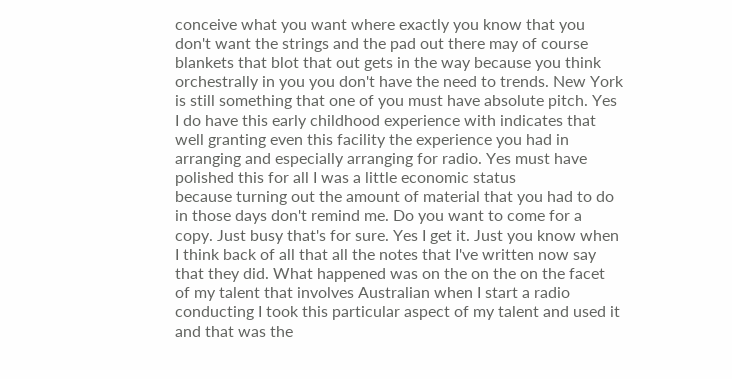conceive what you want where exactly you know that you don't want the strings and the pad out there may of course blankets that blot that out gets in the way because you think orchestrally in you you don't have the need to trends. New York is still something that one of you must have absolute pitch. Yes I do have this early childhood experience with indicates that well granting even this facility the experience you had in arranging and especially arranging for radio. Yes must have polished this for all I was a little economic status
because turning out the amount of material that you had to do in those days don't remind me. Do you want to come for a copy. Just busy that's for sure. Yes I get it. Just you know when I think back of all that all the notes that I've written now say that they did. What happened was on the on the on the facet of my talent that involves Australian when I start a radio conducting I took this particular aspect of my talent and used it and that was the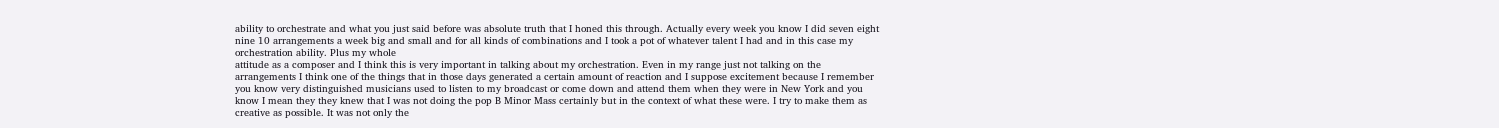ability to orchestrate and what you just said before was absolute truth that I honed this through. Actually every week you know I did seven eight nine 10 arrangements a week big and small and for all kinds of combinations and I took a pot of whatever talent I had and in this case my orchestration ability. Plus my whole
attitude as a composer and I think this is very important in talking about my orchestration. Even in my range just not talking on the arrangements I think one of the things that in those days generated a certain amount of reaction and I suppose excitement because I remember you know very distinguished musicians used to listen to my broadcast or come down and attend them when they were in New York and you know I mean they they knew that I was not doing the pop B Minor Mass certainly but in the context of what these were. I try to make them as creative as possible. It was not only the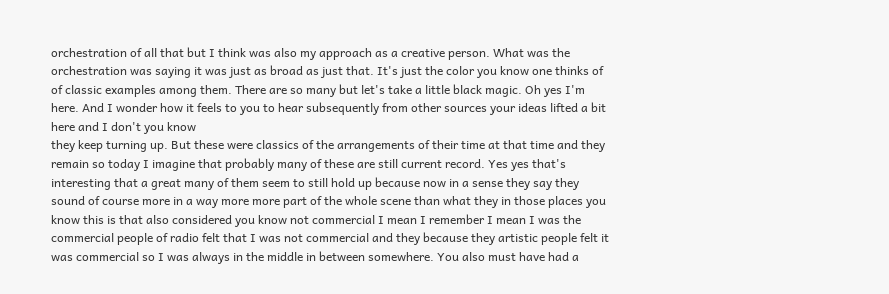orchestration of all that but I think was also my approach as a creative person. What was the orchestration was saying it was just as broad as just that. It's just the color you know one thinks of of classic examples among them. There are so many but let's take a little black magic. Oh yes I'm here. And I wonder how it feels to you to hear subsequently from other sources your ideas lifted a bit here and I don't you know
they keep turning up. But these were classics of the arrangements of their time at that time and they remain so today I imagine that probably many of these are still current record. Yes yes that's interesting that a great many of them seem to still hold up because now in a sense they say they sound of course more in a way more more part of the whole scene than what they in those places you know this is that also considered you know not commercial I mean I remember I mean I was the commercial people of radio felt that I was not commercial and they because they artistic people felt it was commercial so I was always in the middle in between somewhere. You also must have had a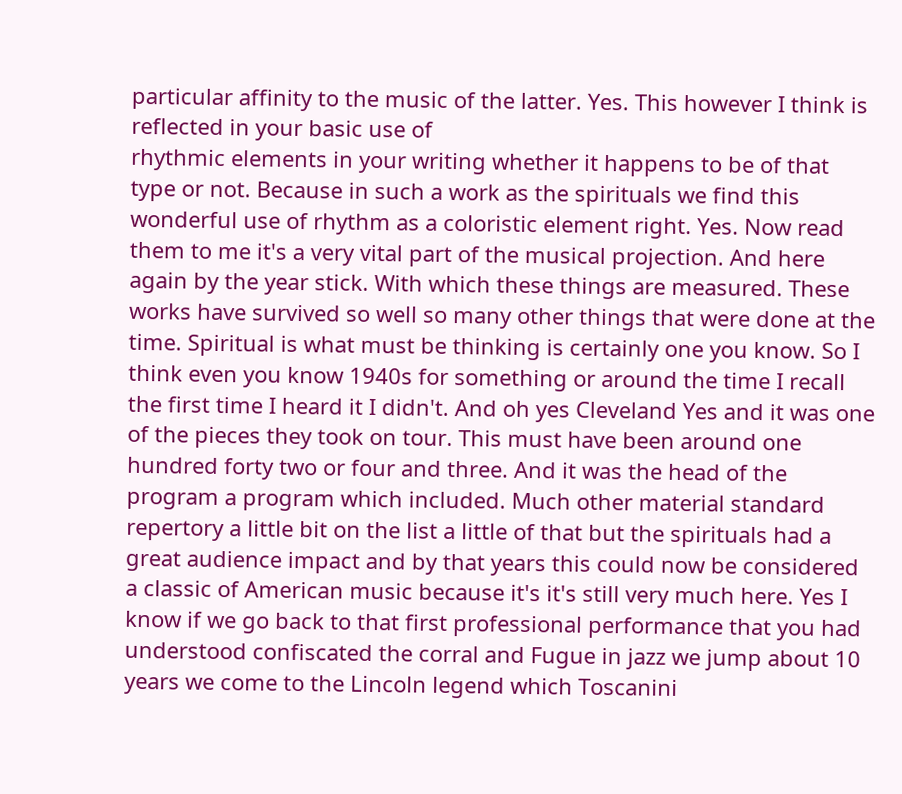particular affinity to the music of the latter. Yes. This however I think is reflected in your basic use of
rhythmic elements in your writing whether it happens to be of that type or not. Because in such a work as the spirituals we find this wonderful use of rhythm as a coloristic element right. Yes. Now read them to me it's a very vital part of the musical projection. And here again by the year stick. With which these things are measured. These works have survived so well so many other things that were done at the time. Spiritual is what must be thinking is certainly one you know. So I think even you know 1940s for something or around the time I recall the first time I heard it I didn't. And oh yes Cleveland Yes and it was one of the pieces they took on tour. This must have been around one
hundred forty two or four and three. And it was the head of the program a program which included. Much other material standard repertory a little bit on the list a little of that but the spirituals had a great audience impact and by that years this could now be considered a classic of American music because it's it's still very much here. Yes I know if we go back to that first professional performance that you had understood confiscated the corral and Fugue in jazz we jump about 10 years we come to the Lincoln legend which Toscanini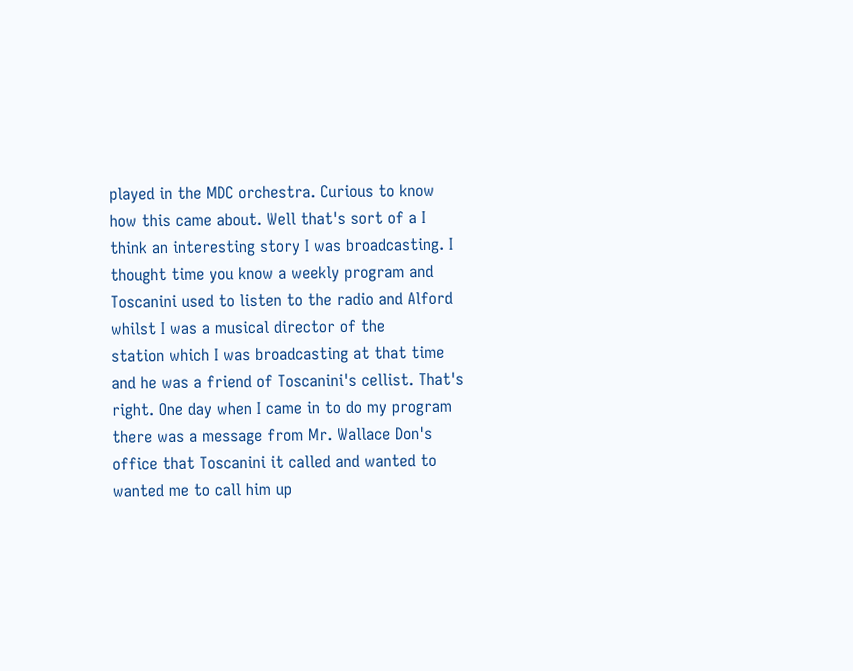played in the MDC orchestra. Curious to know how this came about. Well that's sort of a I think an interesting story I was broadcasting. I thought time you know a weekly program and Toscanini used to listen to the radio and Alford whilst I was a musical director of the
station which I was broadcasting at that time and he was a friend of Toscanini's cellist. That's right. One day when I came in to do my program there was a message from Mr. Wallace Don's office that Toscanini it called and wanted to wanted me to call him up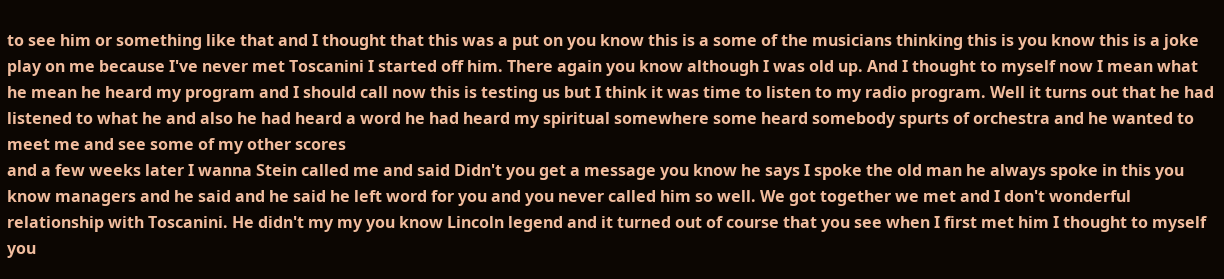to see him or something like that and I thought that this was a put on you know this is a some of the musicians thinking this is you know this is a joke play on me because I've never met Toscanini I started off him. There again you know although I was old up. And I thought to myself now I mean what he mean he heard my program and I should call now this is testing us but I think it was time to listen to my radio program. Well it turns out that he had listened to what he and also he had heard a word he had heard my spiritual somewhere some heard somebody spurts of orchestra and he wanted to meet me and see some of my other scores
and a few weeks later I wanna Stein called me and said Didn't you get a message you know he says I spoke the old man he always spoke in this you know managers and he said and he said he left word for you and you never called him so well. We got together we met and I don't wonderful relationship with Toscanini. He didn't my my you know Lincoln legend and it turned out of course that you see when I first met him I thought to myself you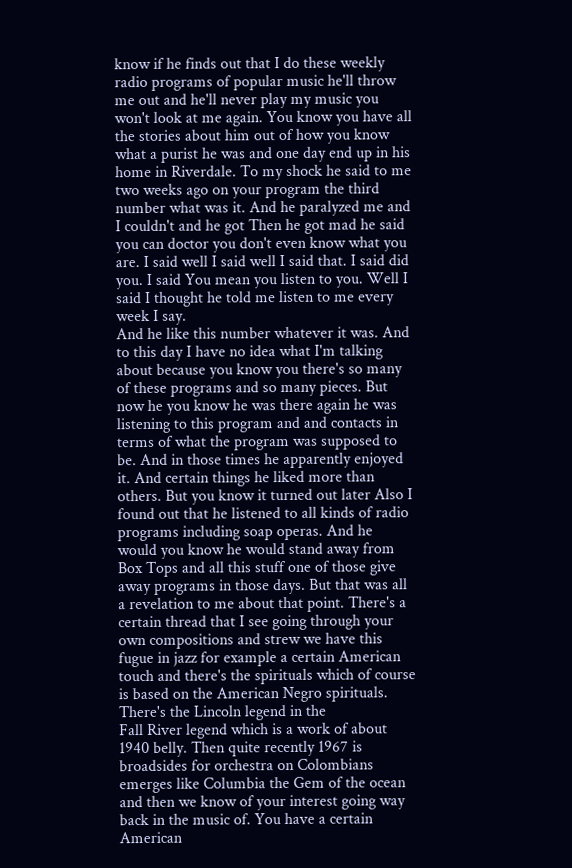know if he finds out that I do these weekly radio programs of popular music he'll throw me out and he'll never play my music you won't look at me again. You know you have all the stories about him out of how you know what a purist he was and one day end up in his home in Riverdale. To my shock he said to me two weeks ago on your program the third number what was it. And he paralyzed me and I couldn't and he got Then he got mad he said you can doctor you don't even know what you are. I said well I said well I said that. I said did you. I said You mean you listen to you. Well I said I thought he told me listen to me every week I say.
And he like this number whatever it was. And to this day I have no idea what I'm talking about because you know you there's so many of these programs and so many pieces. But now he you know he was there again he was listening to this program and and contacts in terms of what the program was supposed to be. And in those times he apparently enjoyed it. And certain things he liked more than others. But you know it turned out later Also I found out that he listened to all kinds of radio programs including soap operas. And he would you know he would stand away from Box Tops and all this stuff one of those give away programs in those days. But that was all a revelation to me about that point. There's a certain thread that I see going through your own compositions and strew we have this fugue in jazz for example a certain American touch and there's the spirituals which of course is based on the American Negro spirituals. There's the Lincoln legend in the
Fall River legend which is a work of about 1940 belly. Then quite recently 1967 is broadsides for orchestra on Colombians emerges like Columbia the Gem of the ocean and then we know of your interest going way back in the music of. You have a certain American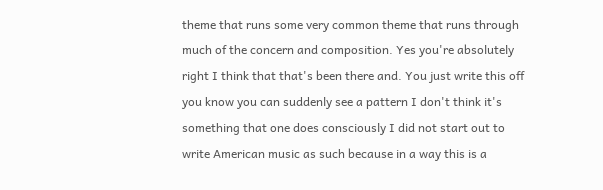theme that runs some very common theme that runs through much of the concern and composition. Yes you're absolutely right I think that that's been there and. You just write this off you know you can suddenly see a pattern I don't think it's something that one does consciously I did not start out to write American music as such because in a way this is a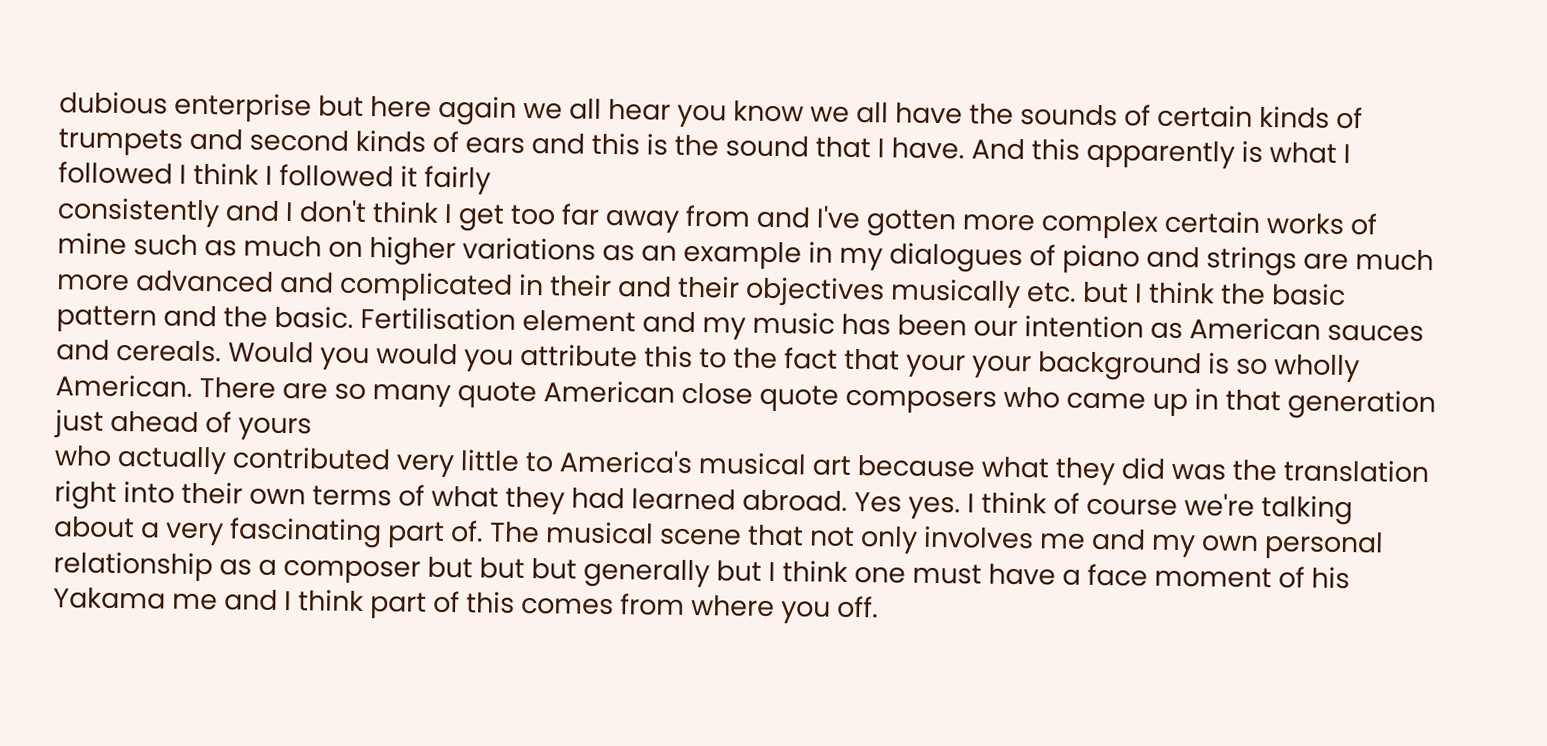dubious enterprise but here again we all hear you know we all have the sounds of certain kinds of trumpets and second kinds of ears and this is the sound that I have. And this apparently is what I followed I think I followed it fairly
consistently and I don't think I get too far away from and I've gotten more complex certain works of mine such as much on higher variations as an example in my dialogues of piano and strings are much more advanced and complicated in their and their objectives musically etc. but I think the basic pattern and the basic. Fertilisation element and my music has been our intention as American sauces and cereals. Would you would you attribute this to the fact that your your background is so wholly American. There are so many quote American close quote composers who came up in that generation just ahead of yours
who actually contributed very little to America's musical art because what they did was the translation right into their own terms of what they had learned abroad. Yes yes. I think of course we're talking about a very fascinating part of. The musical scene that not only involves me and my own personal relationship as a composer but but but generally but I think one must have a face moment of his Yakama me and I think part of this comes from where you off.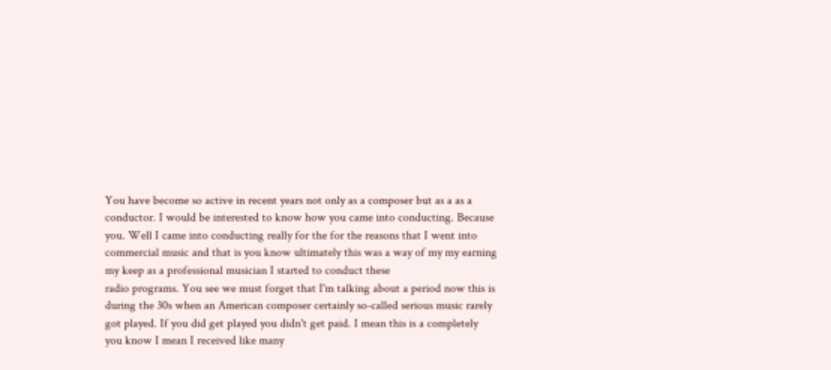You have become so active in recent years not only as a composer but as a as a conductor. I would be interested to know how you came into conducting. Because you. Well I came into conducting really for the for the reasons that I went into commercial music and that is you know ultimately this was a way of my my earning my keep as a professional musician I started to conduct these
radio programs. You see we must forget that I'm talking about a period now this is during the 30s when an American composer certainly so-called serious music rarely got played. If you did get played you didn't get paid. I mean this is a completely you know I mean I received like many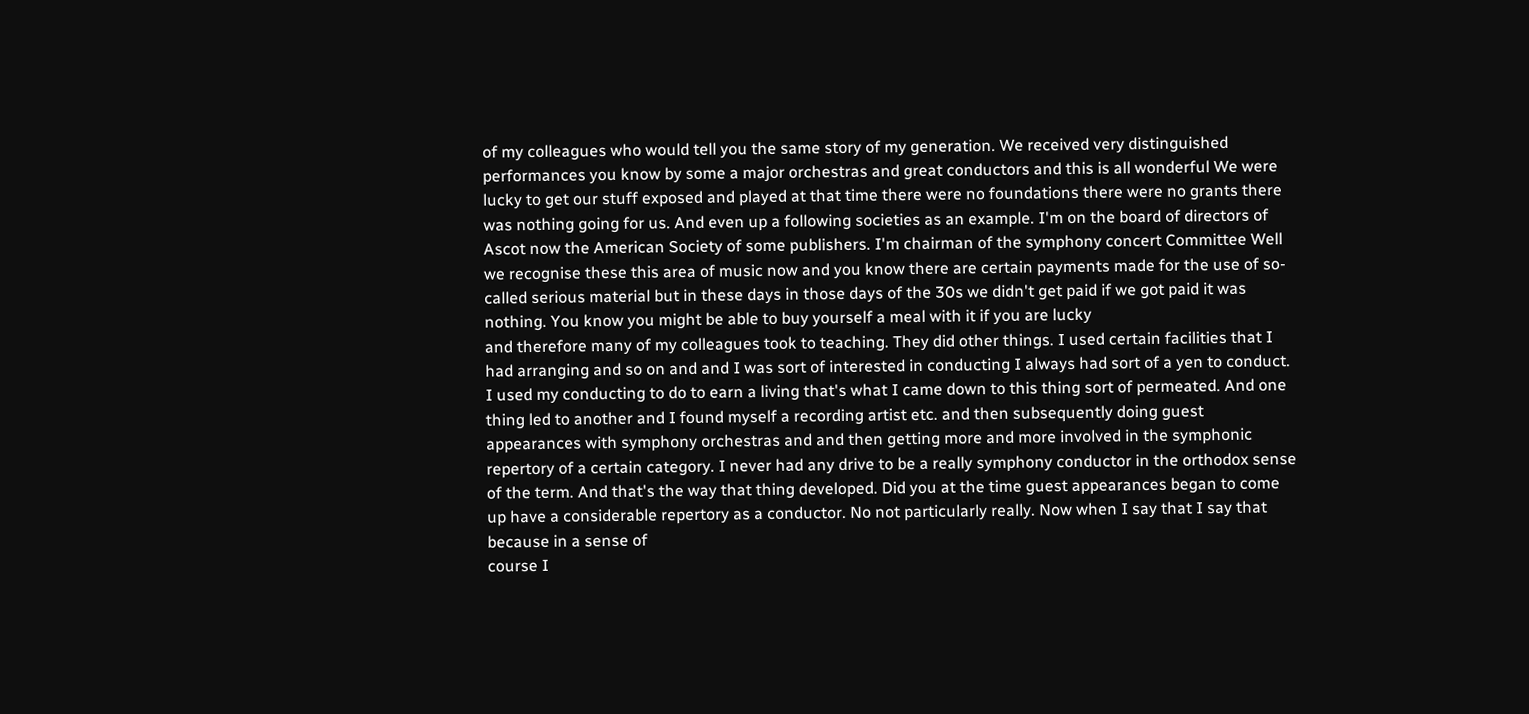of my colleagues who would tell you the same story of my generation. We received very distinguished performances you know by some a major orchestras and great conductors and this is all wonderful We were lucky to get our stuff exposed and played at that time there were no foundations there were no grants there was nothing going for us. And even up a following societies as an example. I'm on the board of directors of Ascot now the American Society of some publishers. I'm chairman of the symphony concert Committee Well we recognise these this area of music now and you know there are certain payments made for the use of so-called serious material but in these days in those days of the 30s we didn't get paid if we got paid it was nothing. You know you might be able to buy yourself a meal with it if you are lucky
and therefore many of my colleagues took to teaching. They did other things. I used certain facilities that I had arranging and so on and and I was sort of interested in conducting I always had sort of a yen to conduct. I used my conducting to do to earn a living that's what I came down to this thing sort of permeated. And one thing led to another and I found myself a recording artist etc. and then subsequently doing guest appearances with symphony orchestras and and then getting more and more involved in the symphonic repertory of a certain category. I never had any drive to be a really symphony conductor in the orthodox sense of the term. And that's the way that thing developed. Did you at the time guest appearances began to come up have a considerable repertory as a conductor. No not particularly really. Now when I say that I say that because in a sense of
course I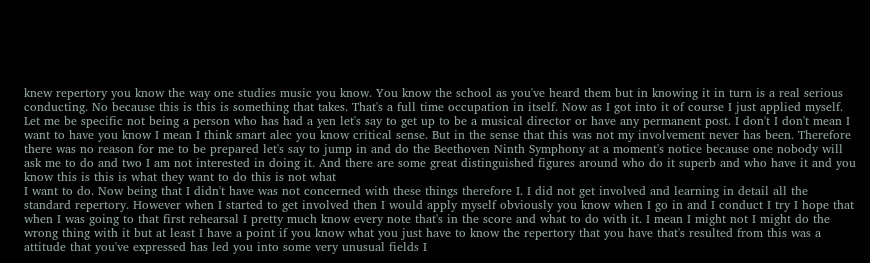knew repertory you know the way one studies music you know. You know the school as you've heard them but in knowing it in turn is a real serious conducting. No because this is this is something that takes. That's a full time occupation in itself. Now as I got into it of course I just applied myself. Let me be specific not being a person who has had a yen let's say to get up to be a musical director or have any permanent post. I don't I don't mean I want to have you know I mean I think smart alec you know critical sense. But in the sense that this was not my involvement never has been. Therefore there was no reason for me to be prepared let's say to jump in and do the Beethoven Ninth Symphony at a moment's notice because one nobody will ask me to do and two I am not interested in doing it. And there are some great distinguished figures around who do it superb and who have it and you know this is this is what they want to do this is not what
I want to do. Now being that I didn't have was not concerned with these things therefore I. I did not get involved and learning in detail all the standard repertory. However when I started to get involved then I would apply myself obviously you know when I go in and I conduct I try I hope that when I was going to that first rehearsal I pretty much know every note that's in the score and what to do with it. I mean I might not I might do the wrong thing with it but at least I have a point if you know what you just have to know the repertory that you have that's resulted from this was a attitude that you've expressed has led you into some very unusual fields I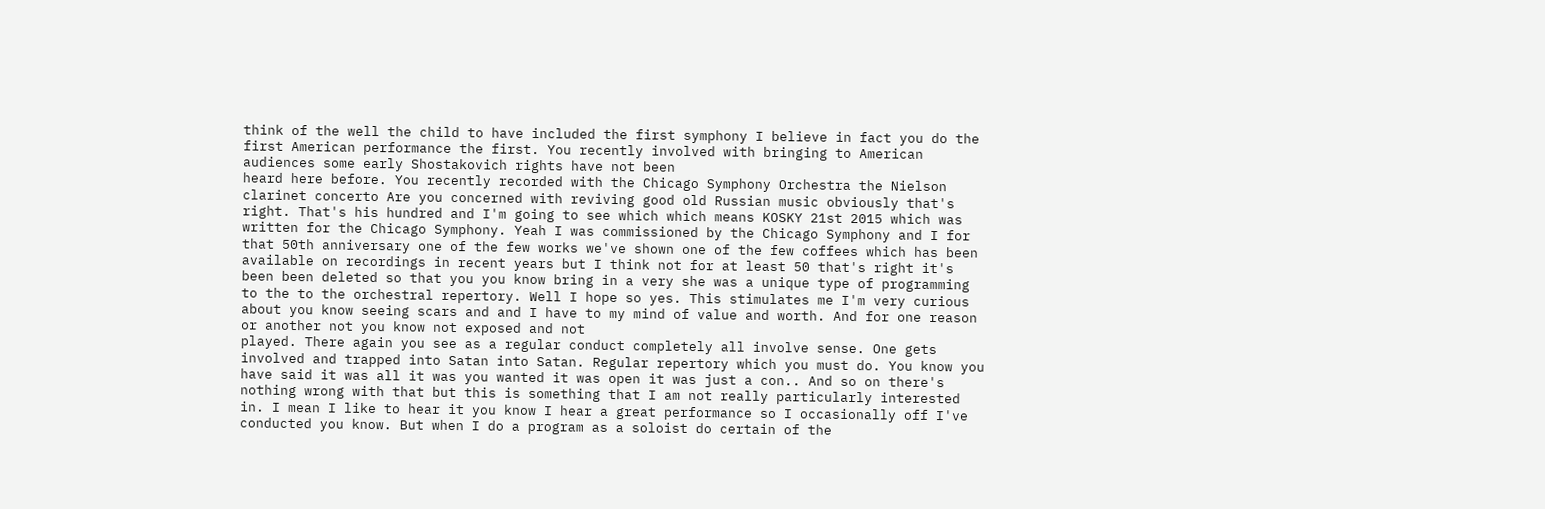think of the well the child to have included the first symphony I believe in fact you do the first American performance the first. You recently involved with bringing to American audiences some early Shostakovich rights have not been
heard here before. You recently recorded with the Chicago Symphony Orchestra the Nielson clarinet concerto Are you concerned with reviving good old Russian music obviously that's right. That's his hundred and I'm going to see which which means KOSKY 21st 2015 which was written for the Chicago Symphony. Yeah I was commissioned by the Chicago Symphony and I for that 50th anniversary one of the few works we've shown one of the few coffees which has been available on recordings in recent years but I think not for at least 50 that's right it's been been deleted so that you you know bring in a very she was a unique type of programming to the to the orchestral repertory. Well I hope so yes. This stimulates me I'm very curious about you know seeing scars and and I have to my mind of value and worth. And for one reason or another not you know not exposed and not
played. There again you see as a regular conduct completely all involve sense. One gets involved and trapped into Satan into Satan. Regular repertory which you must do. You know you have said it was all it was you wanted it was open it was just a con.. And so on there's nothing wrong with that but this is something that I am not really particularly interested in. I mean I like to hear it you know I hear a great performance so I occasionally off I've conducted you know. But when I do a program as a soloist do certain of the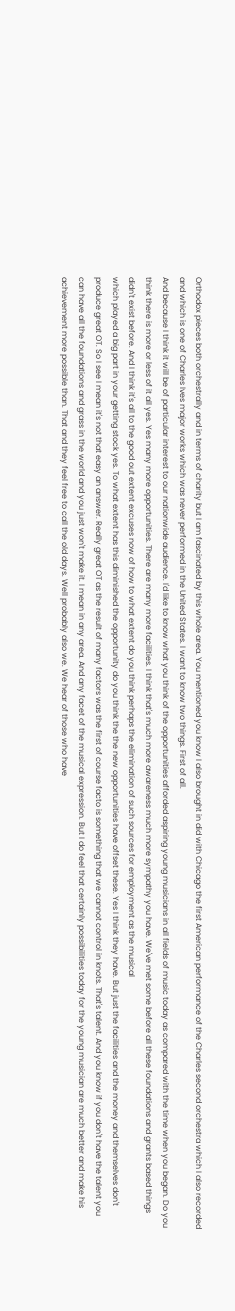Orthodox pieces both orchestrally and in terms of charity but I am fascinated by this whole area. You mentioned you know I also brought in did with Chicago the first American performance of the Charles second orchestra which I also recorded and which is one of Charles Ives major works which was never performed in the United States. I want to know two things. First of all.
And because I think it will be of particular interest to our nationwide audience. I'd like to know what you think of the opportunities afforded aspiring young musicians in all fields of music today as compared with the time when you began. Do you think there is more or less of it all yes. Yes many more opportunities. There are many more facilities. I think that's much more awareness much more sympathy you have. We've met some before all these foundations and grants based things didn't exist before. And I think it's all to the good out extent excuses now of how to what extent do you think perhaps the elimination of such sources for employment as the musical
which played a big part in your getting stock yes. To what extent has this diminished the opportunity do you think the the new opportunities have offset these. Yes I think they have. But just the facilities and the money and themselves don't produce great OT. So I see I mean it's not that easy an answer. Really great OT as the result of many factors was the first of course facto is something that we cannot control in knots. That's talent. And you know if you don't have the talent you can have all the foundations and grass in the world and you just won't make it. I mean in any area. And any facet of the musical expression. But I do feel that certainly possibilities today for the young musician are much better and make his
achievement more possible than. That and they feel free to call the old days. Well probably also we. We hear of those who have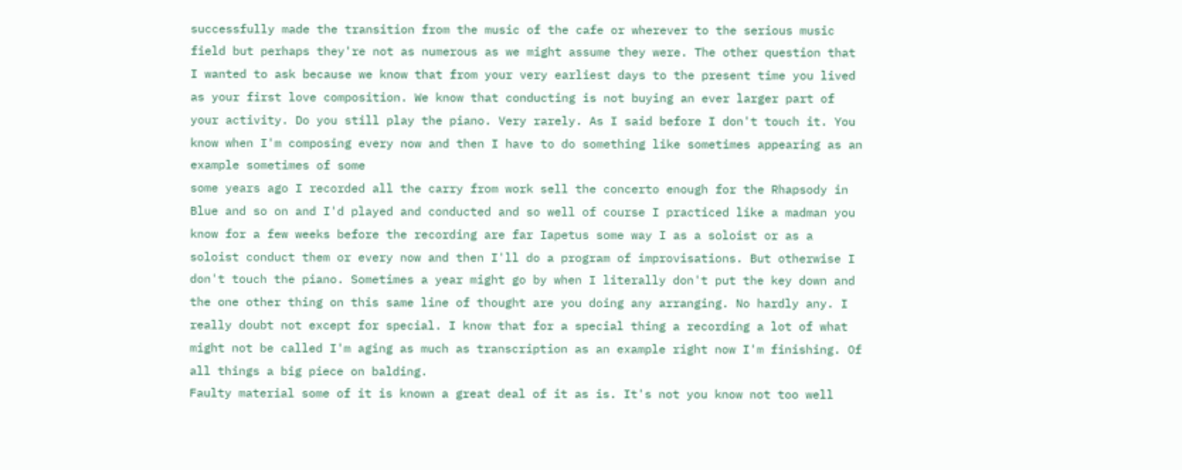successfully made the transition from the music of the cafe or wherever to the serious music field but perhaps they're not as numerous as we might assume they were. The other question that I wanted to ask because we know that from your very earliest days to the present time you lived as your first love composition. We know that conducting is not buying an ever larger part of your activity. Do you still play the piano. Very rarely. As I said before I don't touch it. You know when I'm composing every now and then I have to do something like sometimes appearing as an example sometimes of some
some years ago I recorded all the carry from work sell the concerto enough for the Rhapsody in Blue and so on and I'd played and conducted and so well of course I practiced like a madman you know for a few weeks before the recording are far Iapetus some way I as a soloist or as a soloist conduct them or every now and then I'll do a program of improvisations. But otherwise I don't touch the piano. Sometimes a year might go by when I literally don't put the key down and the one other thing on this same line of thought are you doing any arranging. No hardly any. I really doubt not except for special. I know that for a special thing a recording a lot of what might not be called I'm aging as much as transcription as an example right now I'm finishing. Of all things a big piece on balding.
Faulty material some of it is known a great deal of it as is. It's not you know not too well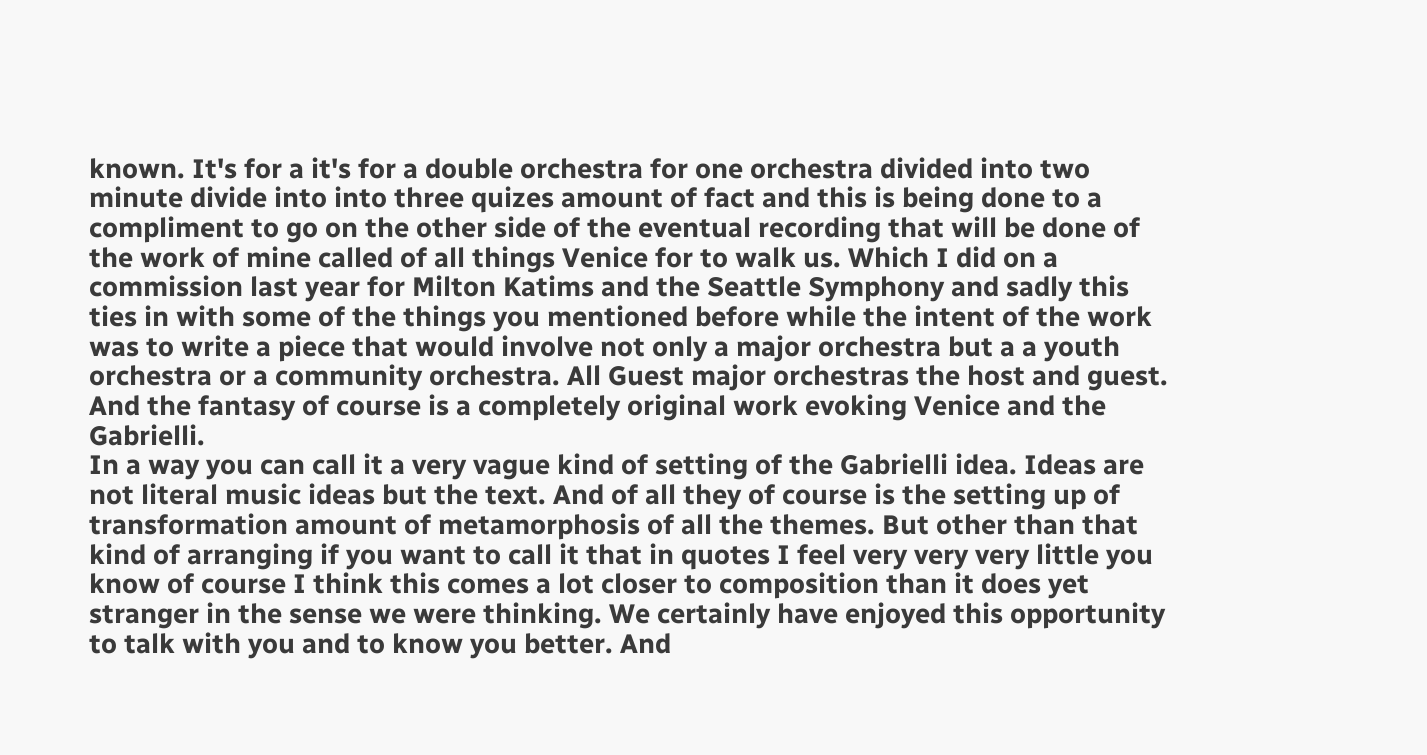known. It's for a it's for a double orchestra for one orchestra divided into two minute divide into into three quizes amount of fact and this is being done to a compliment to go on the other side of the eventual recording that will be done of the work of mine called of all things Venice for to walk us. Which I did on a commission last year for Milton Katims and the Seattle Symphony and sadly this ties in with some of the things you mentioned before while the intent of the work was to write a piece that would involve not only a major orchestra but a a youth orchestra or a community orchestra. All Guest major orchestras the host and guest. And the fantasy of course is a completely original work evoking Venice and the Gabrielli.
In a way you can call it a very vague kind of setting of the Gabrielli idea. Ideas are not literal music ideas but the text. And of all they of course is the setting up of transformation amount of metamorphosis of all the themes. But other than that kind of arranging if you want to call it that in quotes I feel very very very little you know of course I think this comes a lot closer to composition than it does yet stranger in the sense we were thinking. We certainly have enjoyed this opportunity to talk with you and to know you better. And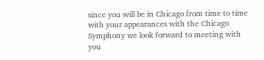since you will be in Chicago from time to time with your appearances with the Chicago Symphony we look forward to meeting with you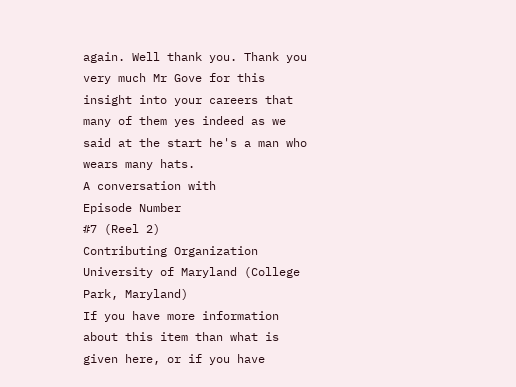again. Well thank you. Thank you very much Mr Gove for this insight into your careers that many of them yes indeed as we said at the start he's a man who wears many hats.
A conversation with
Episode Number
#7 (Reel 2)
Contributing Organization
University of Maryland (College Park, Maryland)
If you have more information about this item than what is given here, or if you have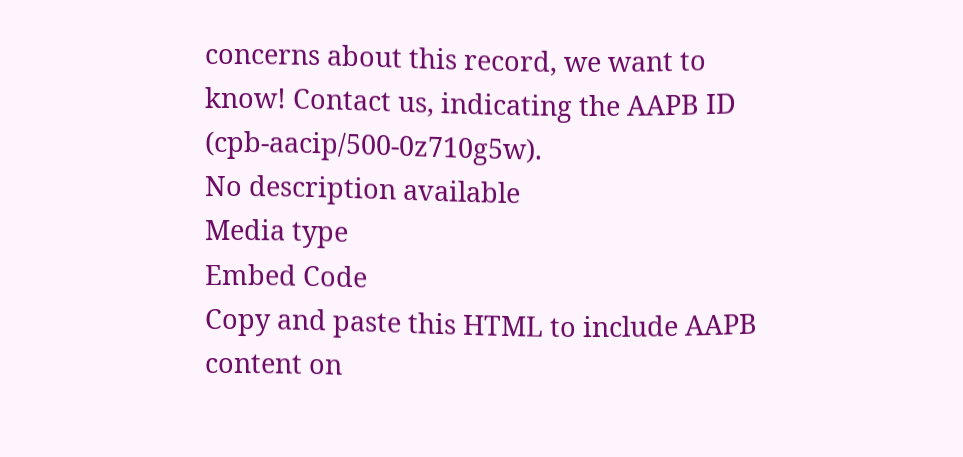concerns about this record, we want to know! Contact us, indicating the AAPB ID (cpb-aacip/500-0z710g5w).
No description available
Media type
Embed Code
Copy and paste this HTML to include AAPB content on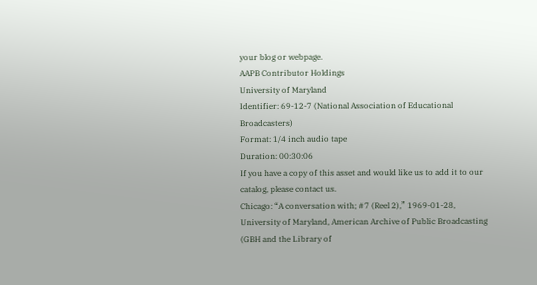your blog or webpage.
AAPB Contributor Holdings
University of Maryland
Identifier: 69-12-7 (National Association of Educational Broadcasters)
Format: 1/4 inch audio tape
Duration: 00:30:06
If you have a copy of this asset and would like us to add it to our catalog, please contact us.
Chicago: “A conversation with; #7 (Reel 2),” 1969-01-28, University of Maryland, American Archive of Public Broadcasting (GBH and the Library of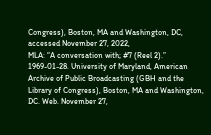Congress), Boston, MA and Washington, DC, accessed November 27, 2022,
MLA: “A conversation with; #7 (Reel 2).” 1969-01-28. University of Maryland, American Archive of Public Broadcasting (GBH and the Library of Congress), Boston, MA and Washington, DC. Web. November 27,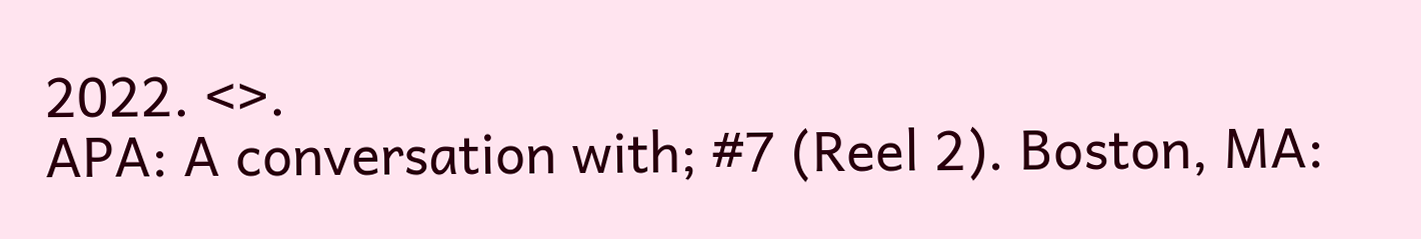2022. <>.
APA: A conversation with; #7 (Reel 2). Boston, MA: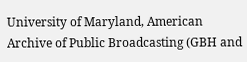University of Maryland, American Archive of Public Broadcasting (GBH and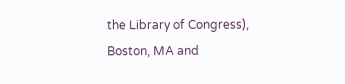the Library of Congress), Boston, MA and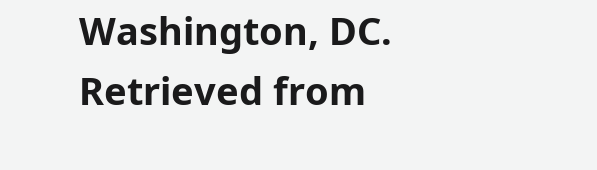Washington, DC. Retrieved from